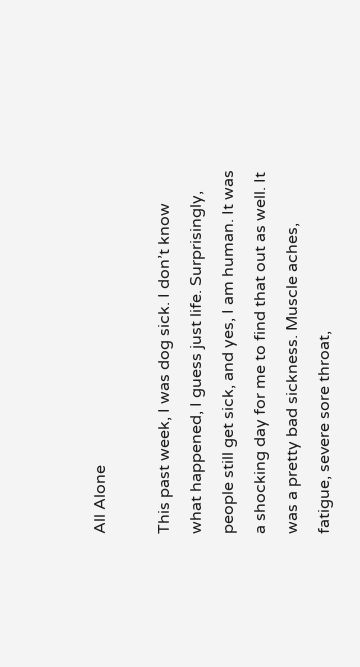All Alone

This past week, I was dog sick. I don’t know what happened, I guess just life. Surprisingly, people still get sick, and yes, I am human. It was a shocking day for me to find that out as well. It was a pretty bad sickness. Muscle aches, fatigue, severe sore throat,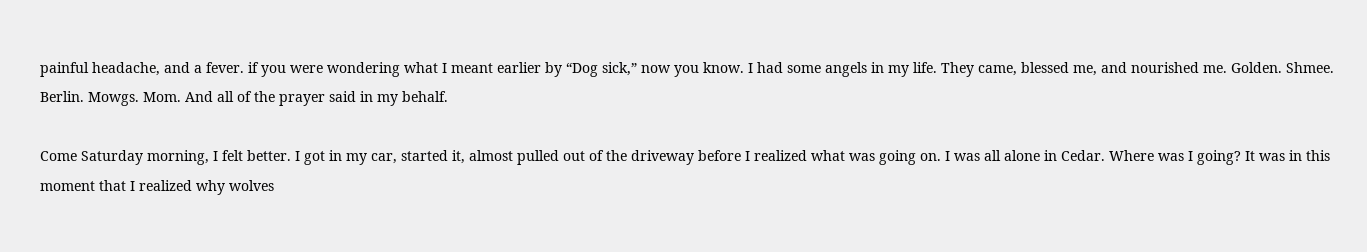painful headache, and a fever. if you were wondering what I meant earlier by “Dog sick,” now you know. I had some angels in my life. They came, blessed me, and nourished me. Golden. Shmee. Berlin. Mowgs. Mom. And all of the prayer said in my behalf.

Come Saturday morning, I felt better. I got in my car, started it, almost pulled out of the driveway before I realized what was going on. I was all alone in Cedar. Where was I going? It was in this moment that I realized why wolves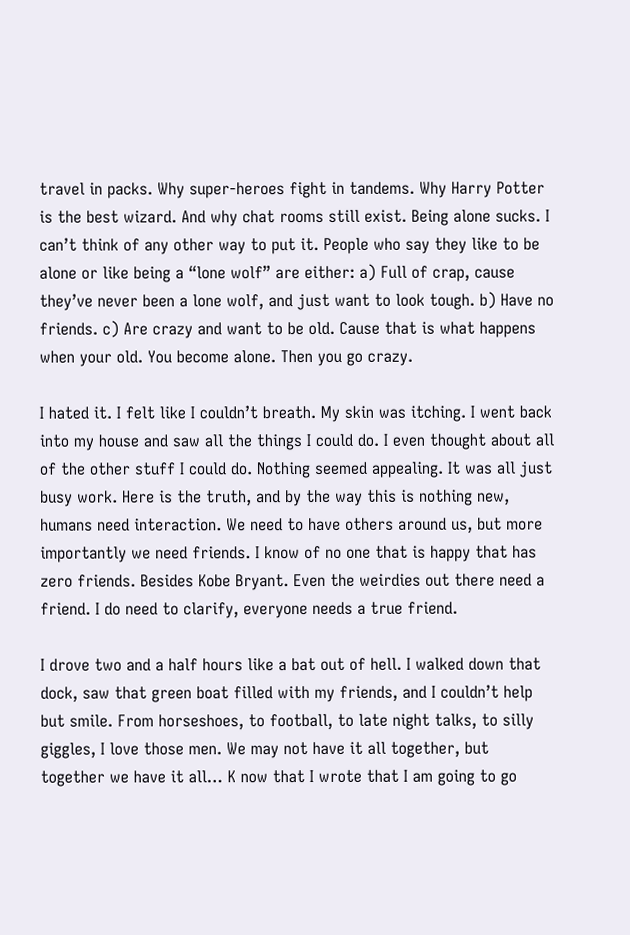travel in packs. Why super-heroes fight in tandems. Why Harry Potter is the best wizard. And why chat rooms still exist. Being alone sucks. I can’t think of any other way to put it. People who say they like to be alone or like being a “lone wolf” are either: a) Full of crap, cause they’ve never been a lone wolf, and just want to look tough. b) Have no friends. c) Are crazy and want to be old. Cause that is what happens when your old. You become alone. Then you go crazy.

I hated it. I felt like I couldn’t breath. My skin was itching. I went back into my house and saw all the things I could do. I even thought about all of the other stuff I could do. Nothing seemed appealing. It was all just busy work. Here is the truth, and by the way this is nothing new, humans need interaction. We need to have others around us, but more importantly we need friends. I know of no one that is happy that has zero friends. Besides Kobe Bryant. Even the weirdies out there need a friend. I do need to clarify, everyone needs a true friend.

I drove two and a half hours like a bat out of hell. I walked down that dock, saw that green boat filled with my friends, and I couldn’t help but smile. From horseshoes, to football, to late night talks, to silly giggles, I love those men. We may not have it all together, but together we have it all… K now that I wrote that I am going to go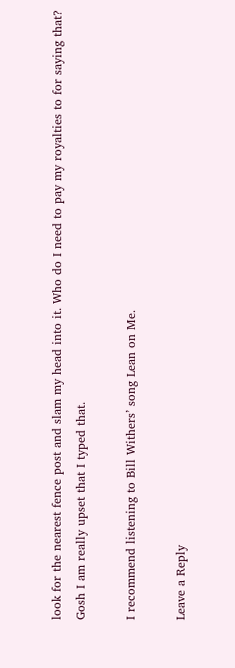look for the nearest fence post and slam my head into it. Who do I need to pay my royalties to for saying that? Gosh I am really upset that I typed that.

I recommend listening to Bill Withers’ song Lean on Me.

Leave a Reply